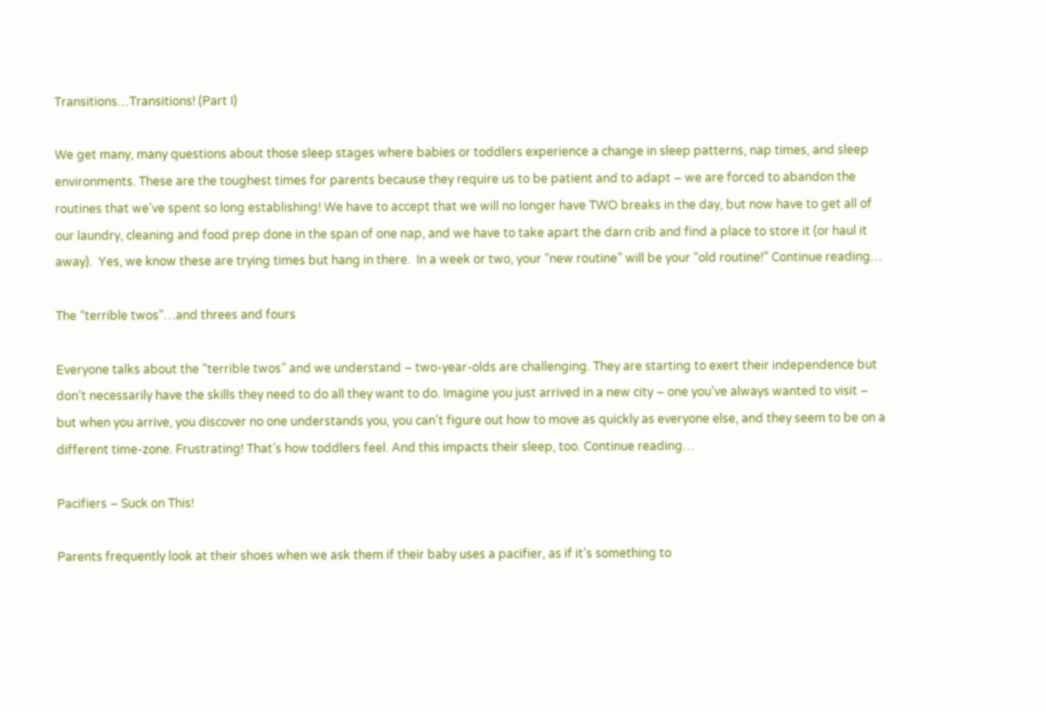Transitions…Transitions! (Part I)

We get many, many questions about those sleep stages where babies or toddlers experience a change in sleep patterns, nap times, and sleep environments. These are the toughest times for parents because they require us to be patient and to adapt – we are forced to abandon the routines that we’ve spent so long establishing! We have to accept that we will no longer have TWO breaks in the day, but now have to get all of our laundry, cleaning and food prep done in the span of one nap, and we have to take apart the darn crib and find a place to store it (or haul it away).  Yes, we know these are trying times but hang in there.  In a week or two, your “new routine” will be your “old routine!” Continue reading…

The “terrible twos”…and threes and fours

Everyone talks about the “terrible twos” and we understand – two-year-olds are challenging. They are starting to exert their independence but don’t necessarily have the skills they need to do all they want to do. Imagine you just arrived in a new city – one you’ve always wanted to visit – but when you arrive, you discover no one understands you, you can’t figure out how to move as quickly as everyone else, and they seem to be on a different time-zone. Frustrating! That’s how toddlers feel. And this impacts their sleep, too. Continue reading…

Pacifiers – Suck on This!

Parents frequently look at their shoes when we ask them if their baby uses a pacifier, as if it’s something to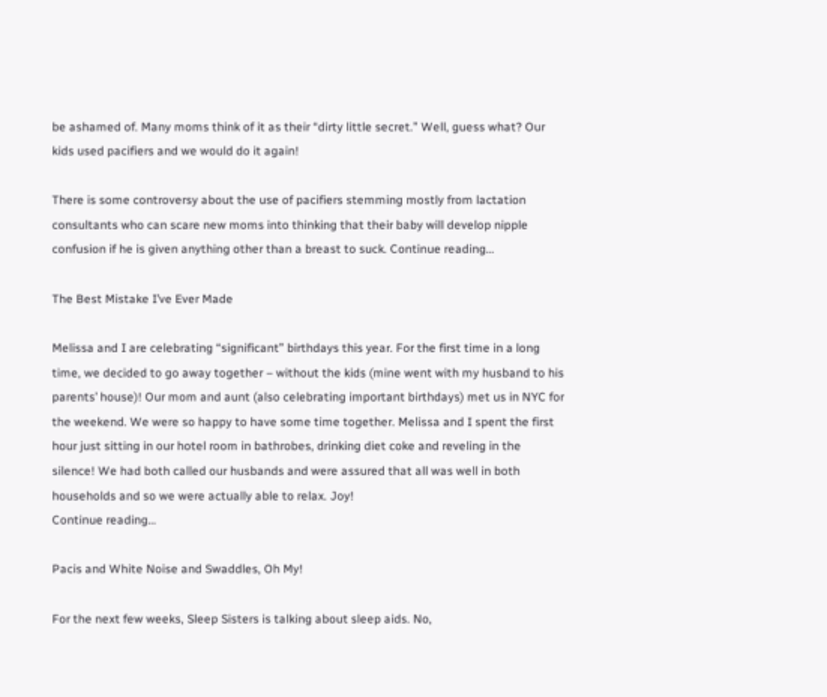be ashamed of. Many moms think of it as their “dirty little secret.” Well, guess what? Our kids used pacifiers and we would do it again!

There is some controversy about the use of pacifiers stemming mostly from lactation consultants who can scare new moms into thinking that their baby will develop nipple confusion if he is given anything other than a breast to suck. Continue reading…

The Best Mistake I’ve Ever Made

Melissa and I are celebrating “significant” birthdays this year. For the first time in a long time, we decided to go away together – without the kids (mine went with my husband to his parents’ house)! Our mom and aunt (also celebrating important birthdays) met us in NYC for the weekend. We were so happy to have some time together. Melissa and I spent the first hour just sitting in our hotel room in bathrobes, drinking diet coke and reveling in the silence! We had both called our husbands and were assured that all was well in both households and so we were actually able to relax. Joy!
Continue reading…

Pacis and White Noise and Swaddles, Oh My!

For the next few weeks, Sleep Sisters is talking about sleep aids. No,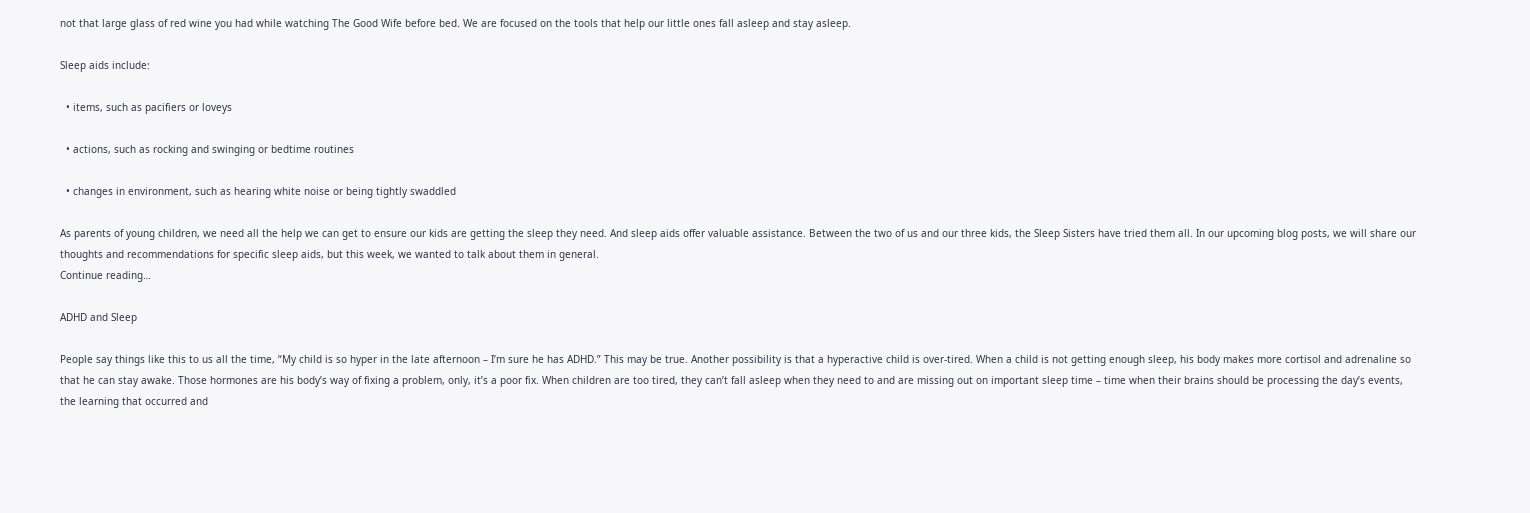not that large glass of red wine you had while watching The Good Wife before bed. We are focused on the tools that help our little ones fall asleep and stay asleep.

Sleep aids include:

  • items, such as pacifiers or loveys

  • actions, such as rocking and swinging or bedtime routines

  • changes in environment, such as hearing white noise or being tightly swaddled

As parents of young children, we need all the help we can get to ensure our kids are getting the sleep they need. And sleep aids offer valuable assistance. Between the two of us and our three kids, the Sleep Sisters have tried them all. In our upcoming blog posts, we will share our thoughts and recommendations for specific sleep aids, but this week, we wanted to talk about them in general.
Continue reading…

ADHD and Sleep

People say things like this to us all the time, “My child is so hyper in the late afternoon – I’m sure he has ADHD.” This may be true. Another possibility is that a hyperactive child is over-tired. When a child is not getting enough sleep, his body makes more cortisol and adrenaline so that he can stay awake. Those hormones are his body’s way of fixing a problem, only, it’s a poor fix. When children are too tired, they can’t fall asleep when they need to and are missing out on important sleep time – time when their brains should be processing the day’s events, the learning that occurred and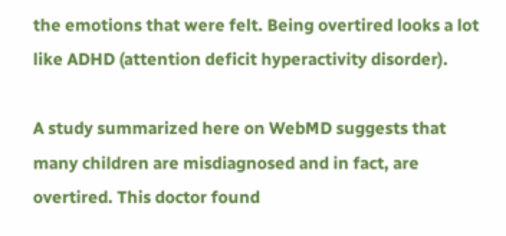the emotions that were felt. Being overtired looks a lot like ADHD (attention deficit hyperactivity disorder).

A study summarized here on WebMD suggests that many children are misdiagnosed and in fact, are overtired. This doctor found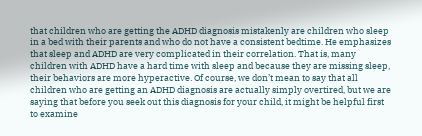that children who are getting the ADHD diagnosis mistakenly are children who sleep in a bed with their parents and who do not have a consistent bedtime. He emphasizes that sleep and ADHD are very complicated in their correlation. That is, many children with ADHD have a hard time with sleep and because they are missing sleep, their behaviors are more hyperactive. Of course, we don’t mean to say that all children who are getting an ADHD diagnosis are actually simply overtired, but we are saying that before you seek out this diagnosis for your child, it might be helpful first to examine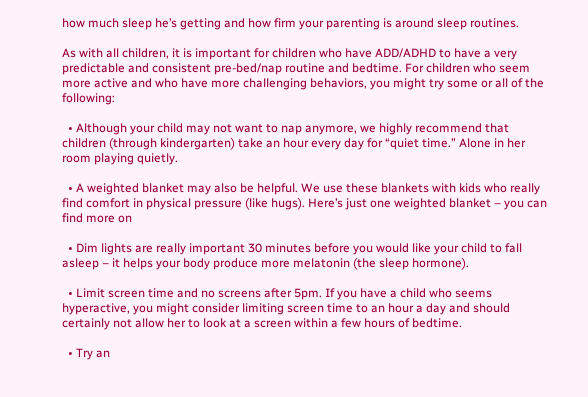how much sleep he’s getting and how firm your parenting is around sleep routines.

As with all children, it is important for children who have ADD/ADHD to have a very predictable and consistent pre-bed/nap routine and bedtime. For children who seem more active and who have more challenging behaviors, you might try some or all of the following:

  • Although your child may not want to nap anymore, we highly recommend that children (through kindergarten) take an hour every day for “quiet time.” Alone in her room playing quietly.

  • A weighted blanket may also be helpful. We use these blankets with kids who really find comfort in physical pressure (like hugs). Here’s just one weighted blanket – you can find more on

  • Dim lights are really important 30 minutes before you would like your child to fall asleep – it helps your body produce more melatonin (the sleep hormone).

  • Limit screen time and no screens after 5pm. If you have a child who seems hyperactive, you might consider limiting screen time to an hour a day and should certainly not allow her to look at a screen within a few hours of bedtime.

  • Try an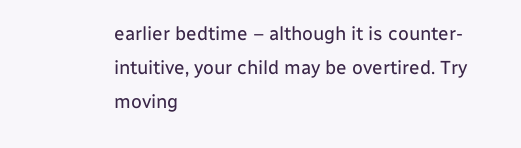earlier bedtime – although it is counter-intuitive, your child may be overtired. Try moving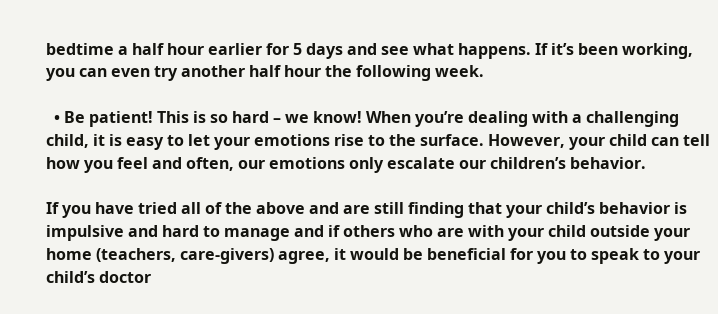bedtime a half hour earlier for 5 days and see what happens. If it’s been working, you can even try another half hour the following week.

  • Be patient! This is so hard – we know! When you’re dealing with a challenging child, it is easy to let your emotions rise to the surface. However, your child can tell how you feel and often, our emotions only escalate our children’s behavior.

If you have tried all of the above and are still finding that your child’s behavior is impulsive and hard to manage and if others who are with your child outside your home (teachers, care-givers) agree, it would be beneficial for you to speak to your child’s doctor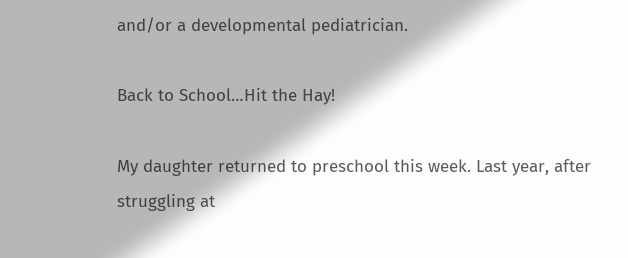and/or a developmental pediatrician.

Back to School…Hit the Hay!

My daughter returned to preschool this week. Last year, after struggling at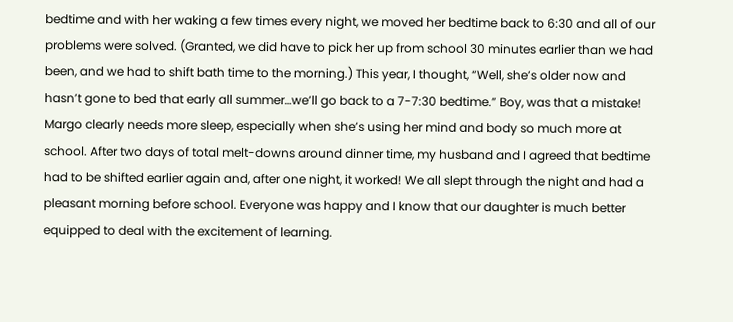bedtime and with her waking a few times every night, we moved her bedtime back to 6:30 and all of our problems were solved. (Granted, we did have to pick her up from school 30 minutes earlier than we had been, and we had to shift bath time to the morning.) This year, I thought, “Well, she’s older now and hasn’t gone to bed that early all summer…we’ll go back to a 7-7:30 bedtime.” Boy, was that a mistake! Margo clearly needs more sleep, especially when she’s using her mind and body so much more at school. After two days of total melt-downs around dinner time, my husband and I agreed that bedtime had to be shifted earlier again and, after one night, it worked! We all slept through the night and had a pleasant morning before school. Everyone was happy and I know that our daughter is much better equipped to deal with the excitement of learning.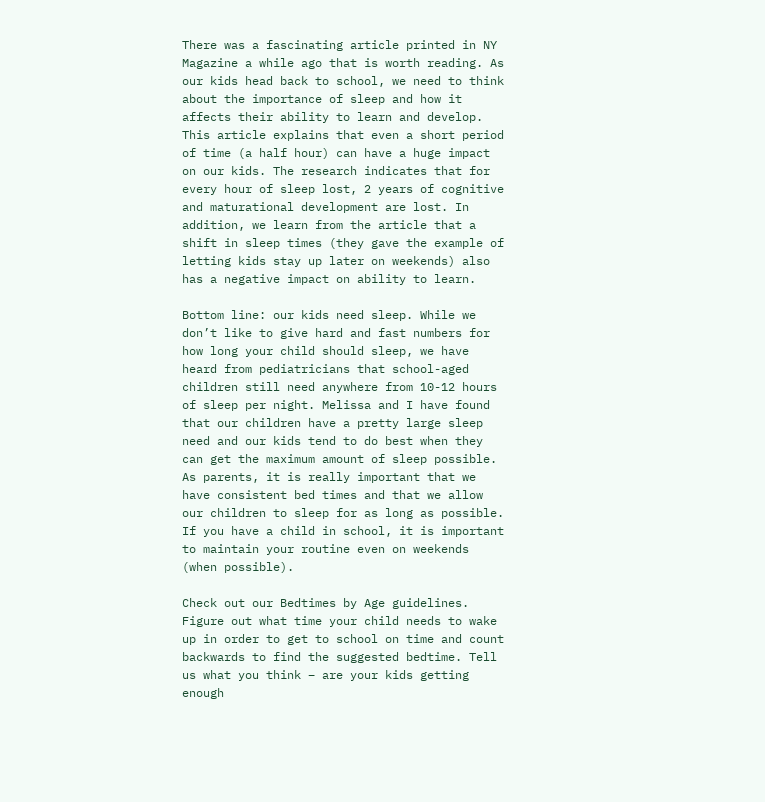There was a fascinating article printed in NY Magazine a while ago that is worth reading. As our kids head back to school, we need to think about the importance of sleep and how it affects their ability to learn and develop. This article explains that even a short period of time (a half hour) can have a huge impact on our kids. The research indicates that for every hour of sleep lost, 2 years of cognitive and maturational development are lost. In addition, we learn from the article that a shift in sleep times (they gave the example of letting kids stay up later on weekends) also has a negative impact on ability to learn.

Bottom line: our kids need sleep. While we don’t like to give hard and fast numbers for how long your child should sleep, we have heard from pediatricians that school-aged children still need anywhere from 10-12 hours of sleep per night. Melissa and I have found that our children have a pretty large sleep need and our kids tend to do best when they can get the maximum amount of sleep possible. As parents, it is really important that we have consistent bed times and that we allow our children to sleep for as long as possible. If you have a child in school, it is important to maintain your routine even on weekends (when possible).

Check out our Bedtimes by Age guidelines. Figure out what time your child needs to wake up in order to get to school on time and count backwards to find the suggested bedtime. Tell us what you think – are your kids getting enough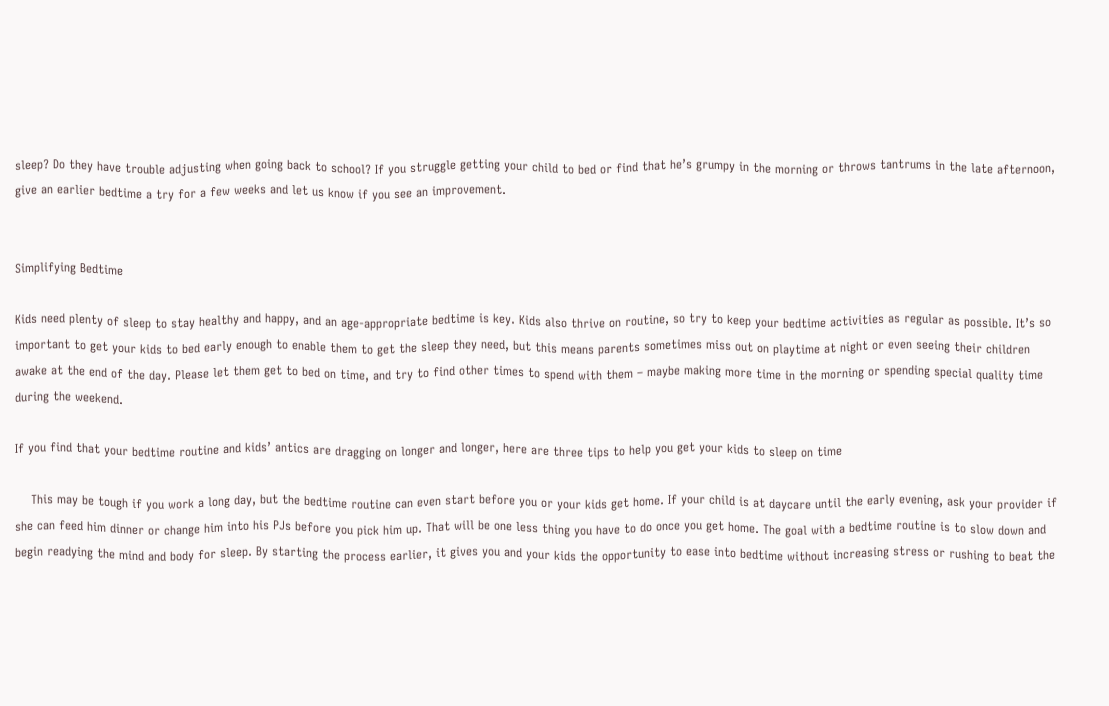sleep? Do they have trouble adjusting when going back to school? If you struggle getting your child to bed or find that he’s grumpy in the morning or throws tantrums in the late afternoon, give an earlier bedtime a try for a few weeks and let us know if you see an improvement.


Simplifying Bedtime

Kids need plenty of sleep to stay healthy and happy, and an age-appropriate bedtime is key. Kids also thrive on routine, so try to keep your bedtime activities as regular as possible. It’s so important to get your kids to bed early enough to enable them to get the sleep they need, but this means parents sometimes miss out on playtime at night or even seeing their children awake at the end of the day. Please let them get to bed on time, and try to find other times to spend with them – maybe making more time in the morning or spending special quality time during the weekend.

If you find that your bedtime routine and kids’ antics are dragging on longer and longer, here are three tips to help you get your kids to sleep on time

    This may be tough if you work a long day, but the bedtime routine can even start before you or your kids get home. If your child is at daycare until the early evening, ask your provider if she can feed him dinner or change him into his PJs before you pick him up. That will be one less thing you have to do once you get home. The goal with a bedtime routine is to slow down and begin readying the mind and body for sleep. By starting the process earlier, it gives you and your kids the opportunity to ease into bedtime without increasing stress or rushing to beat the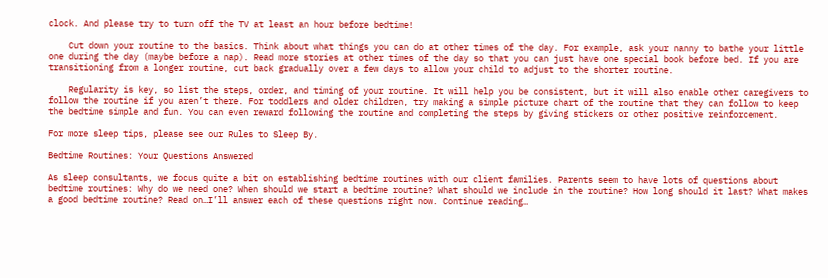clock. And please try to turn off the TV at least an hour before bedtime!

    Cut down your routine to the basics. Think about what things you can do at other times of the day. For example, ask your nanny to bathe your little one during the day (maybe before a nap). Read more stories at other times of the day so that you can just have one special book before bed. If you are transitioning from a longer routine, cut back gradually over a few days to allow your child to adjust to the shorter routine.

    Regularity is key, so list the steps, order, and timing of your routine. It will help you be consistent, but it will also enable other caregivers to follow the routine if you aren’t there. For toddlers and older children, try making a simple picture chart of the routine that they can follow to keep the bedtime simple and fun. You can even reward following the routine and completing the steps by giving stickers or other positive reinforcement.

For more sleep tips, please see our Rules to Sleep By.

Bedtime Routines: Your Questions Answered

As sleep consultants, we focus quite a bit on establishing bedtime routines with our client families. Parents seem to have lots of questions about bedtime routines: Why do we need one? When should we start a bedtime routine? What should we include in the routine? How long should it last? What makes a good bedtime routine? Read on…I’ll answer each of these questions right now. Continue reading…